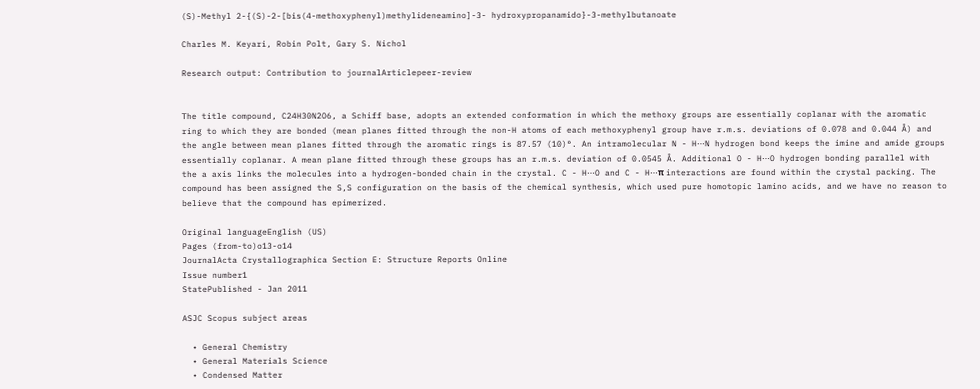(S)-Methyl 2-{(S)-2-[bis(4-methoxyphenyl)methylideneamino]-3- hydroxypropanamido}-3-methylbutanoate

Charles M. Keyari, Robin Polt, Gary S. Nichol

Research output: Contribution to journalArticlepeer-review


The title compound, C24H30N2O6, a Schiff base, adopts an extended conformation in which the methoxy groups are essentially coplanar with the aromatic ring to which they are bonded (mean planes fitted through the non-H atoms of each methoxyphenyl group have r.m.s. deviations of 0.078 and 0.044 Å) and the angle between mean planes fitted through the aromatic rings is 87.57 (10)°. An intramolecular N - H⋯N hydrogen bond keeps the imine and amide groups essentially coplanar. A mean plane fitted through these groups has an r.m.s. deviation of 0.0545 Å. Additional O - H⋯O hydrogen bonding parallel with the a axis links the molecules into a hydrogen-bonded chain in the crystal. C - H⋯O and C - H⋯π interactions are found within the crystal packing. The compound has been assigned the S,S configuration on the basis of the chemical synthesis, which used pure homotopic lamino acids, and we have no reason to believe that the compound has epimerized.

Original languageEnglish (US)
Pages (from-to)o13-o14
JournalActa Crystallographica Section E: Structure Reports Online
Issue number1
StatePublished - Jan 2011

ASJC Scopus subject areas

  • General Chemistry
  • General Materials Science
  • Condensed Matter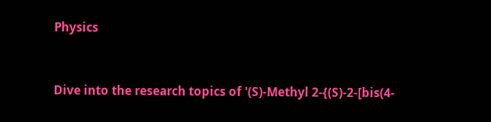Physics


Dive into the research topics of '(S)-Methyl 2-{(S)-2-[bis(4-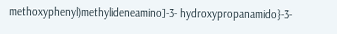methoxyphenyl)methylideneamino]-3- hydroxypropanamido}-3-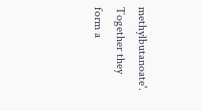methylbutanoate'. Together they form a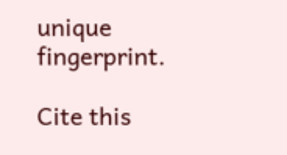unique fingerprint.

Cite this